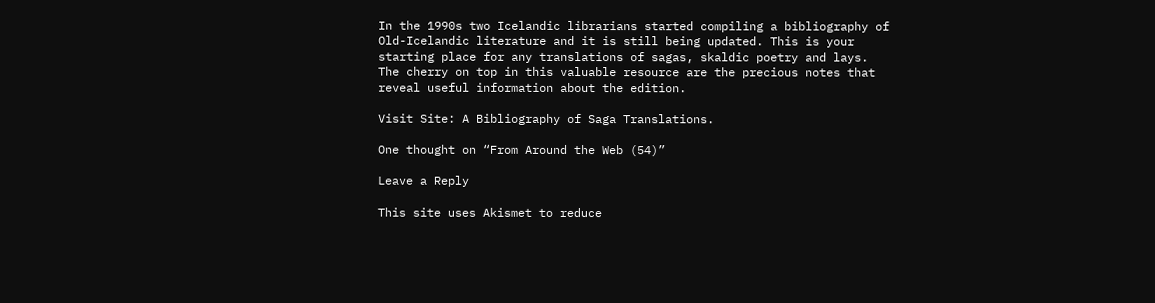In the 1990s two Icelandic librarians started compiling a bibliography of Old-Icelandic literature and it is still being updated. This is your starting place for any translations of sagas, skaldic poetry and lays. The cherry on top in this valuable resource are the precious notes that reveal useful information about the edition.

Visit Site: A Bibliography of Saga Translations.

One thought on “From Around the Web (54)”

Leave a Reply

This site uses Akismet to reduce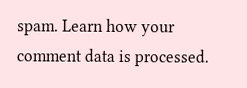spam. Learn how your comment data is processed.